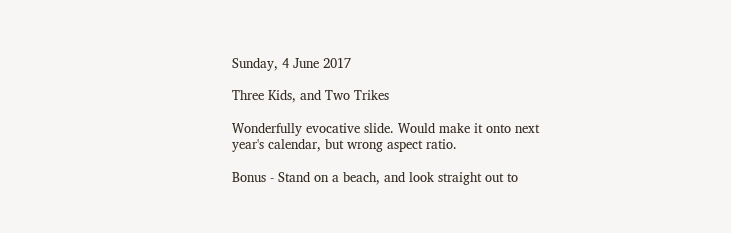Sunday, 4 June 2017

Three Kids, and Two Trikes

Wonderfully evocative slide. Would make it onto next year's calendar, but wrong aspect ratio.

Bonus - Stand on a beach, and look straight out to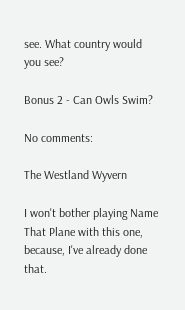see. What country would you see?

Bonus 2 - Can Owls Swim?

No comments:

The Westland Wyvern

I won't bother playing Name That Plane with this one, because, I've already done that.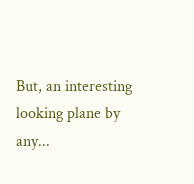But, an interesting looking plane by any...